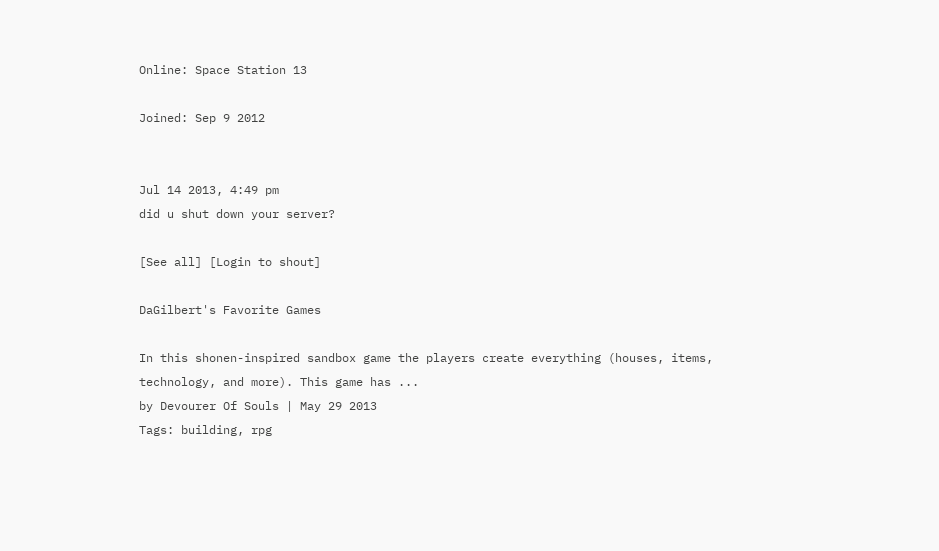Online: Space Station 13

Joined: Sep 9 2012


Jul 14 2013, 4:49 pm
did u shut down your server?

[See all] [Login to shout]

DaGilbert's Favorite Games

In this shonen-inspired sandbox game the players create everything (houses, items, technology, and more). This game has ...
by Devourer Of Souls | May 29 2013
Tags: building, rpg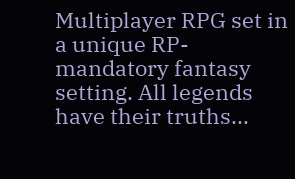Multiplayer RPG set in a unique RP-mandatory fantasy setting. All legends have their truths...